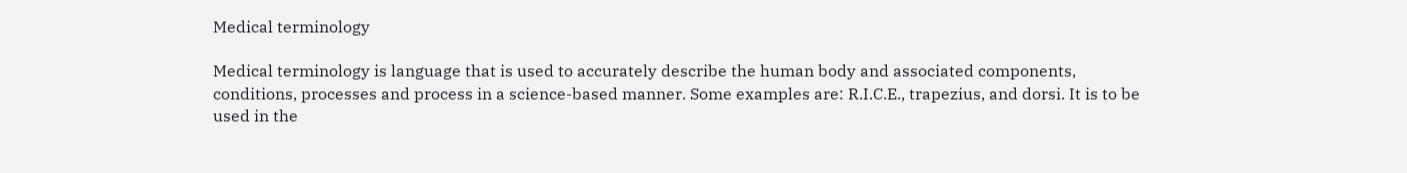Medical terminology

Medical terminology is language that is used to accurately describe the human body and associated components, conditions, processes and process in a science-based manner. Some examples are: R.I.C.E., trapezius, and dorsi. It is to be used in the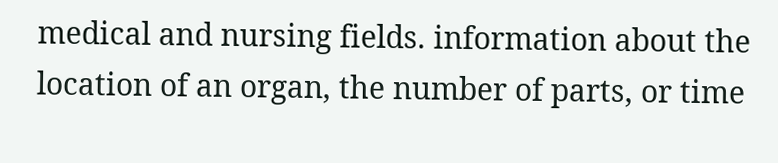medical and nursing fields. information about the location of an organ, the number of parts, or time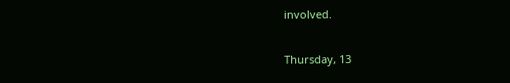involved.

Thursday, 13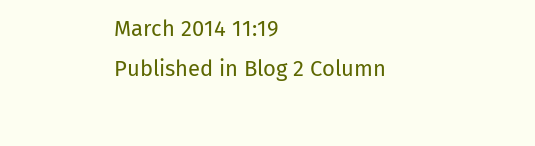March 2014 11:19
Published in Blog 2 Column